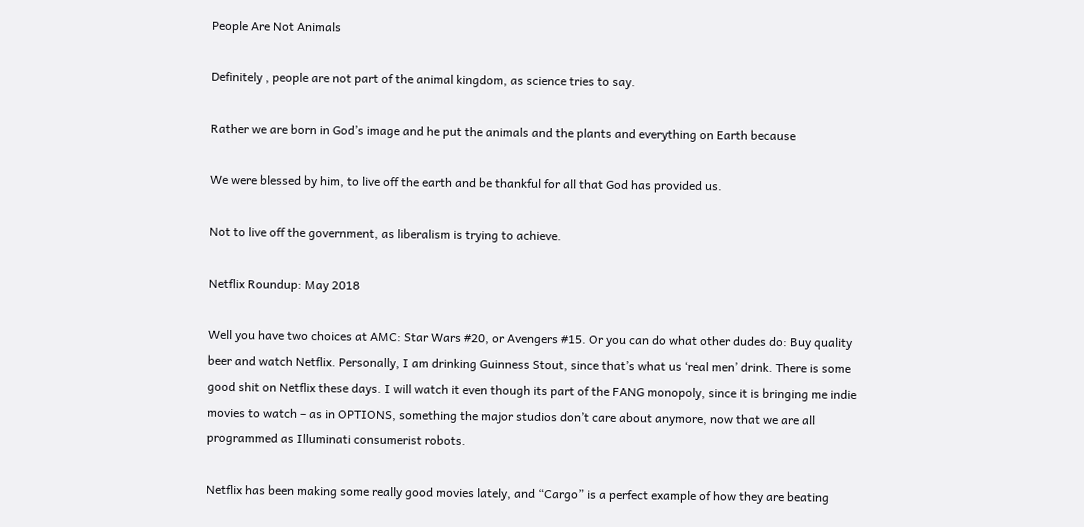People Are Not Animals

Definitely , people are not part of the animal kingdom, as science tries to say.

Rather we are born in God’s image and he put the animals and the plants and everything on Earth because

We were blessed by him, to live off the earth and be thankful for all that God has provided us.

Not to live off the government, as liberalism is trying to achieve.

Netflix Roundup: May 2018

Well you have two choices at AMC: Star Wars #20, or Avengers #15. Or you can do what other dudes do: Buy quality beer and watch Netflix. Personally, I am drinking Guinness Stout, since that’s what us ‘real men’ drink. There is some good shit on Netflix these days. I will watch it even though its part of the FANG monopoly, since it is bringing me indie movies to watch – as in OPTIONS, something the major studios don’t care about anymore, now that we are all programmed as Illuminati consumerist robots.

Netflix has been making some really good movies lately, and “Cargo” is a perfect example of how they are beating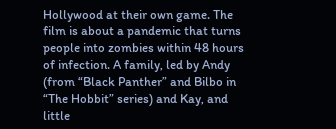Hollywood at their own game. The film is about a pandemic that turns people into zombies within 48 hours of infection. A family, led by Andy (from “Black Panther” and Bilbo in “The Hobbit” series) and Kay, and little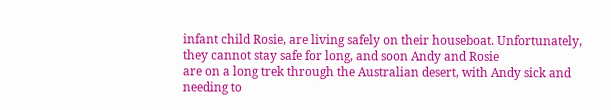infant child Rosie, are living safely on their houseboat. Unfortunately, they cannot stay safe for long, and soon Andy and Rosie
are on a long trek through the Australian desert, with Andy sick and needing to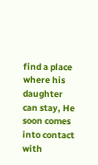find a place where his daughter can stay, He soon comes into contact with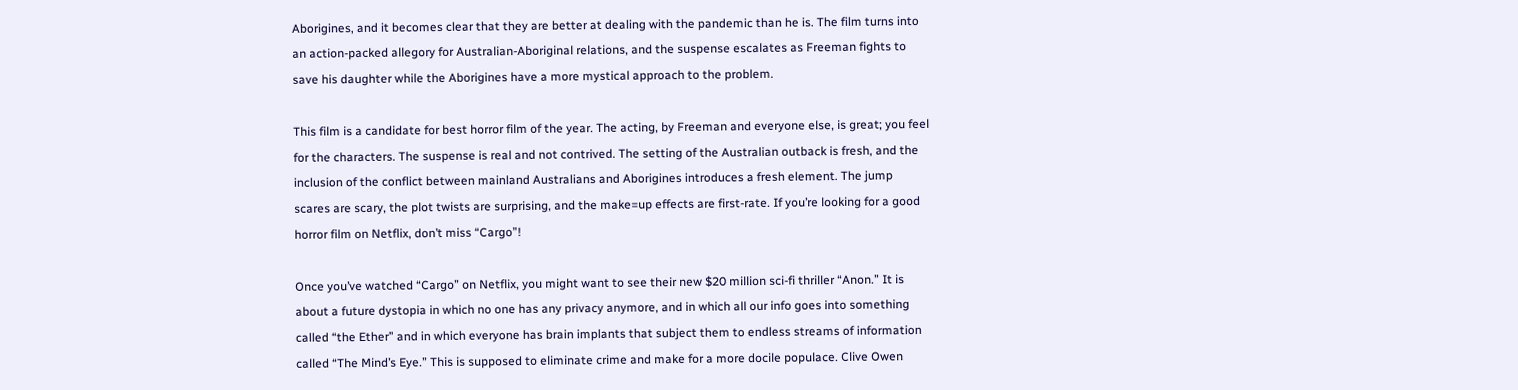Aborigines, and it becomes clear that they are better at dealing with the pandemic than he is. The film turns into an action-packed allegory for Australian-Aboriginal relations, and the suspense escalates as Freeman fights to save his daughter while the Aborigines have a more mystical approach to the problem.

This film is a candidate for best horror film of the year. The acting, by Freeman and everyone else, is great; you feel for the characters. The suspense is real and not contrived. The setting of the Australian outback is fresh, and the inclusion of the conflict between mainland Australians and Aborigines introduces a fresh element. The jump scares are scary, the plot twists are surprising, and the make=up effects are first-rate. If you’re looking for a good
horror film on Netflix, don’t miss “Cargo”!

Once you’ve watched “Cargo” on Netflix, you might want to see their new $20 million sci-fi thriller “Anon.” It is about a future dystopia in which no one has any privacy anymore, and in which all our info goes into something called “the Ether” and in which everyone has brain implants that subject them to endless streams of information called “The Mind’s Eye.” This is supposed to eliminate crime and make for a more docile populace. Clive Owen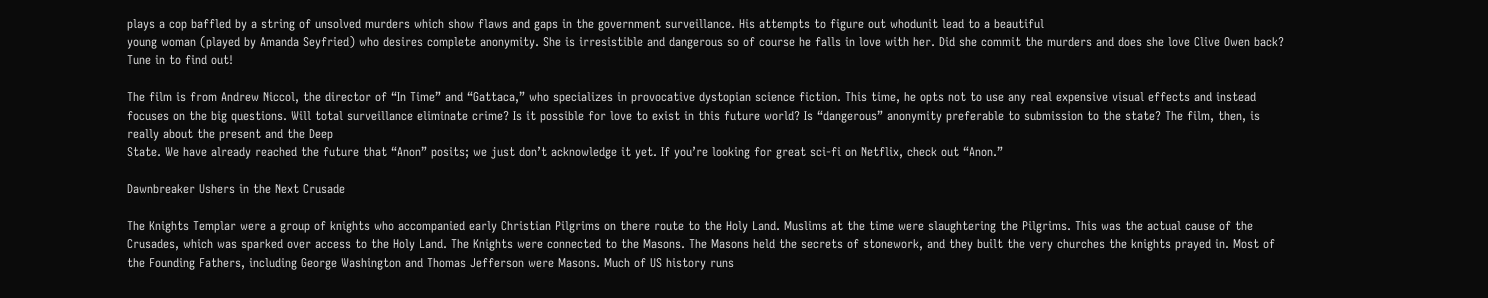plays a cop baffled by a string of unsolved murders which show flaws and gaps in the government surveillance. His attempts to figure out whodunit lead to a beautiful
young woman (played by Amanda Seyfried) who desires complete anonymity. She is irresistible and dangerous so of course he falls in love with her. Did she commit the murders and does she love Clive Owen back? Tune in to find out!

The film is from Andrew Niccol, the director of “In Time” and “Gattaca,” who specializes in provocative dystopian science fiction. This time, he opts not to use any real expensive visual effects and instead focuses on the big questions. Will total surveillance eliminate crime? Is it possible for love to exist in this future world? Is “dangerous” anonymity preferable to submission to the state? The film, then, is really about the present and the Deep
State. We have already reached the future that “Anon” posits; we just don’t acknowledge it yet. If you’re looking for great sci-fi on Netflix, check out “Anon.”

Dawnbreaker Ushers in the Next Crusade

The Knights Templar were a group of knights who accompanied early Christian Pilgrims on there route to the Holy Land. Muslims at the time were slaughtering the Pilgrims. This was the actual cause of the Crusades, which was sparked over access to the Holy Land. The Knights were connected to the Masons. The Masons held the secrets of stonework, and they built the very churches the knights prayed in. Most of the Founding Fathers, including George Washington and Thomas Jefferson were Masons. Much of US history runs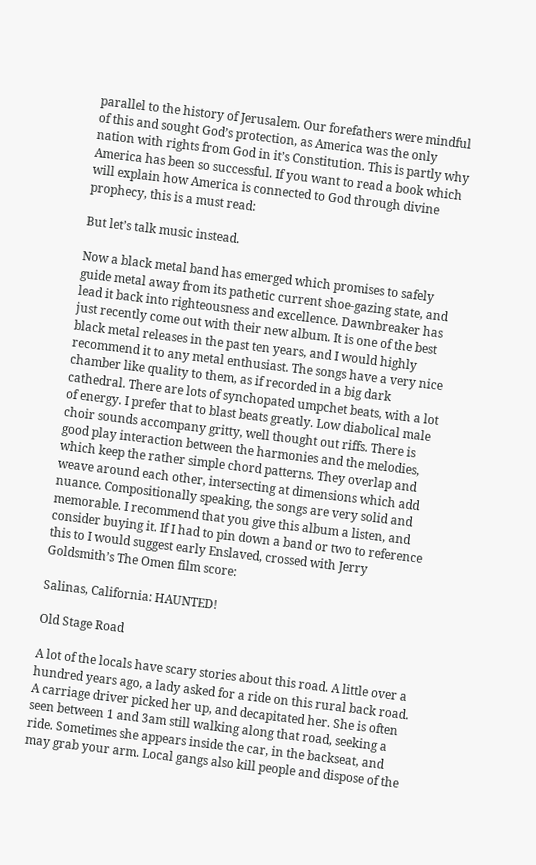parallel to the history of Jerusalem. Our forefathers were mindful of this and sought God’s protection, as America was the only nation with rights from God in it’s Constitution. This is partly why America has been so successful. If you want to read a book which will explain how America is connected to God through divine prophecy, this is a must read:

But let’s talk music instead.

Now a black metal band has emerged which promises to safely guide metal away from its pathetic current shoe-gazing state, and lead it back into righteousness and excellence. Dawnbreaker has just recently come out with their new album. It is one of the best black metal releases in the past ten years, and I would highly recommend it to any metal enthusiast. The songs have a very nice chamber like quality to them, as if recorded in a big dark cathedral. There are lots of synchopated umpchet beats, with a lot of energy. I prefer that to blast beats greatly. Low diabolical male choir sounds accompany gritty, well thought out riffs. There is good play interaction between the harmonies and the melodies, which keep the rather simple chord patterns. They overlap and weave around each other, intersecting at dimensions which add nuance. Compositionally speaking, the songs are very solid and memorable. I recommend that you give this album a listen, and consider buying it. If I had to pin down a band or two to reference this to I would suggest early Enslaved, crossed with Jerry Goldsmith’s The Omen film score:

Salinas, California: HAUNTED!

Old Stage Road

A lot of the locals have scary stories about this road. A little over a hundred years ago, a lady asked for a ride on this rural back road. A carriage driver picked her up, and decapitated her. She is often seen between 1 and 3am still walking along that road, seeking a ride. Sometimes she appears inside the car, in the backseat, and may grab your arm. Local gangs also kill people and dispose of the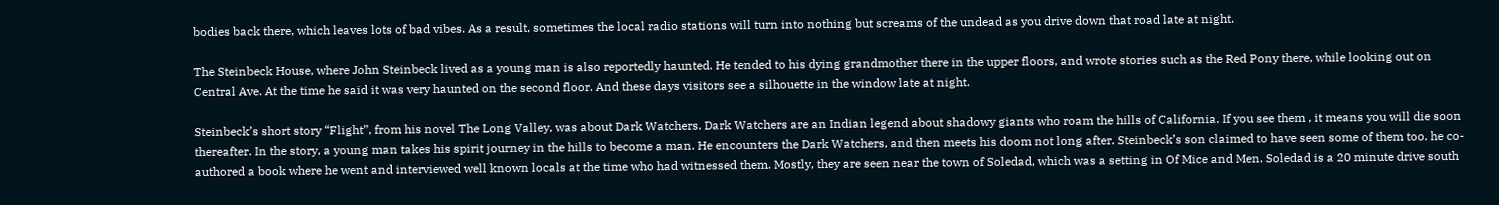bodies back there, which leaves lots of bad vibes. As a result, sometimes the local radio stations will turn into nothing but screams of the undead as you drive down that road late at night.

The Steinbeck House, where John Steinbeck lived as a young man is also reportedly haunted. He tended to his dying grandmother there in the upper floors, and wrote stories such as the Red Pony there, while looking out on Central Ave. At the time he said it was very haunted on the second floor. And these days visitors see a silhouette in the window late at night.

Steinbeck’s short story “Flight”, from his novel The Long Valley, was about Dark Watchers. Dark Watchers are an Indian legend about shadowy giants who roam the hills of California. If you see them , it means you will die soon thereafter. In the story, a young man takes his spirit journey in the hills to become a man. He encounters the Dark Watchers, and then meets his doom not long after. Steinbeck’s son claimed to have seen some of them too. he co-authored a book where he went and interviewed well known locals at the time who had witnessed them. Mostly, they are seen near the town of Soledad, which was a setting in Of Mice and Men. Soledad is a 20 minute drive south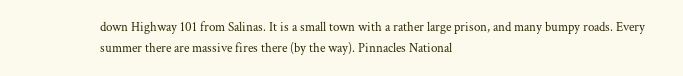down Highway 101 from Salinas. It is a small town with a rather large prison, and many bumpy roads. Every summer there are massive fires there (by the way). Pinnacles National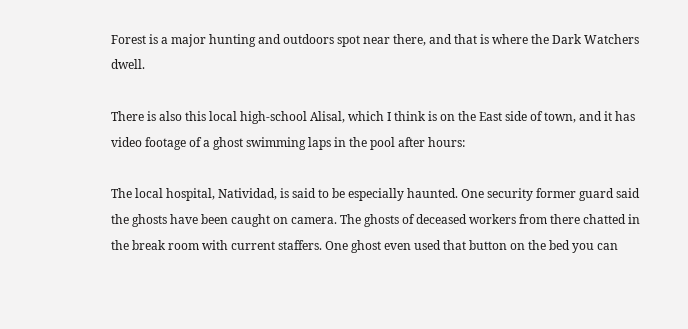Forest is a major hunting and outdoors spot near there, and that is where the Dark Watchers dwell.

There is also this local high-school Alisal, which I think is on the East side of town, and it has video footage of a ghost swimming laps in the pool after hours:

The local hospital, Natividad, is said to be especially haunted. One security former guard said the ghosts have been caught on camera. The ghosts of deceased workers from there chatted in the break room with current staffers. One ghost even used that button on the bed you can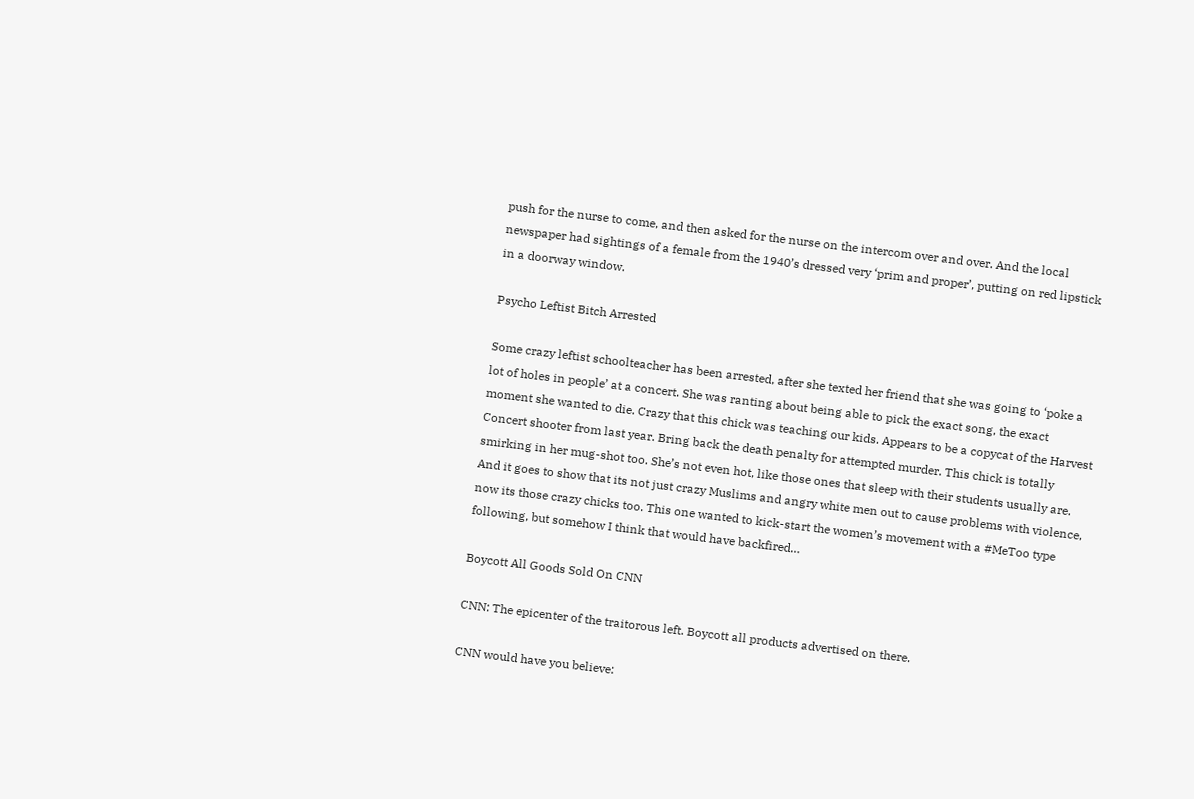push for the nurse to come, and then asked for the nurse on the intercom over and over. And the local newspaper had sightings of a female from the 1940’s dressed very ‘prim and proper’, putting on red lipstick in a doorway window.

Psycho Leftist Bitch Arrested

Some crazy leftist schoolteacher has been arrested, after she texted her friend that she was going to ‘poke a lot of holes in people’ at a concert. She was ranting about being able to pick the exact song, the exact moment she wanted to die. Crazy that this chick was teaching our kids. Appears to be a copycat of the Harvest Concert shooter from last year. Bring back the death penalty for attempted murder. This chick is totally smirking in her mug-shot too. She’s not even hot, like those ones that sleep with their students usually are. And it goes to show that its not just crazy Muslims and angry white men out to cause problems with violence, now its those crazy chicks too. This one wanted to kick-start the women’s movement with a #MeToo type following, but somehow I think that would have backfired…

Boycott All Goods Sold On CNN

CNN: The epicenter of the traitorous left. Boycott all products advertised on there.

CNN would have you believe: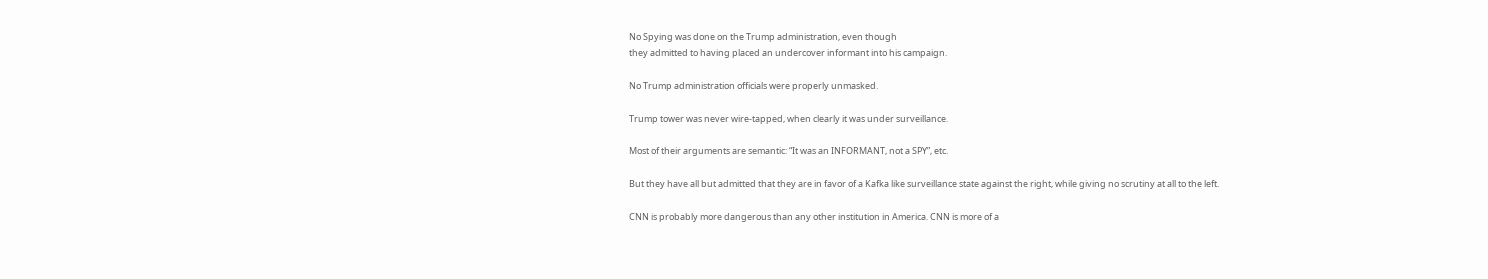No Spying was done on the Trump administration, even though
they admitted to having placed an undercover informant into his campaign.

No Trump administration officials were properly unmasked.

Trump tower was never wire-tapped, when clearly it was under surveillance.

Most of their arguments are semantic: “It was an INFORMANT, not a SPY”, etc.

But they have all but admitted that they are in favor of a Kafka like surveillance state against the right, while giving no scrutiny at all to the left.

CNN is probably more dangerous than any other institution in America. CNN is more of a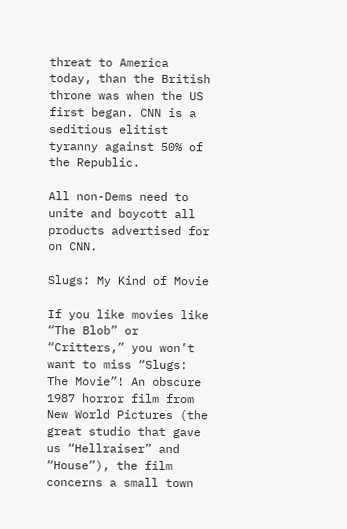threat to America today, than the British throne was when the US first began. CNN is a seditious elitist tyranny against 50% of the Republic.

All non-Dems need to unite and boycott all products advertised for on CNN.

Slugs: My Kind of Movie

If you like movies like “The Blob” or “Critters,” you won’t want to miss “Slugs: The Movie”! An obscure 1987 horror film from New World Pictures (the great studio that gave us “Hellraiser” and “House”), the film concerns a small town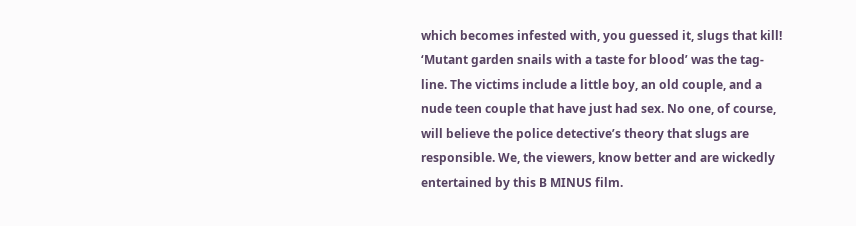which becomes infested with, you guessed it, slugs that kill! ‘Mutant garden snails with a taste for blood’ was the tag-line. The victims include a little boy, an old couple, and a nude teen couple that have just had sex. No one, of course, will believe the police detective’s theory that slugs are responsible. We, the viewers, know better and are wickedly entertained by this B MINUS film.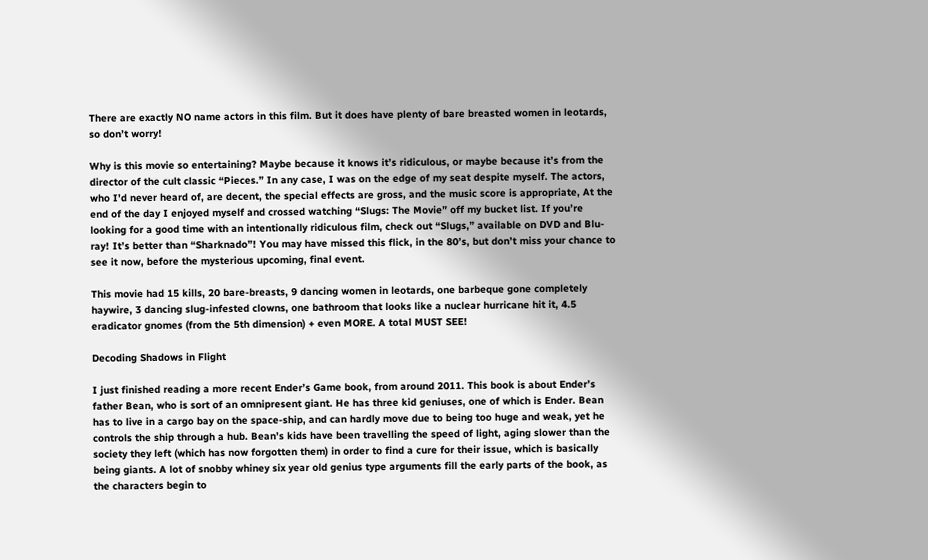There are exactly NO name actors in this film. But it does have plenty of bare breasted women in leotards, so don’t worry!

Why is this movie so entertaining? Maybe because it knows it’s ridiculous, or maybe because it’s from the director of the cult classic “Pieces.” In any case, I was on the edge of my seat despite myself. The actors, who I’d never heard of, are decent, the special effects are gross, and the music score is appropriate, At the end of the day I enjoyed myself and crossed watching “Slugs: The Movie” off my bucket list. If you’re looking for a good time with an intentionally ridiculous film, check out “Slugs,” available on DVD and Blu-ray! It’s better than “Sharknado”! You may have missed this flick, in the 80’s, but don’t miss your chance to see it now, before the mysterious upcoming, final event.

This movie had 15 kills, 20 bare-breasts, 9 dancing women in leotards, one barbeque gone completely haywire, 3 dancing slug-infested clowns, one bathroom that looks like a nuclear hurricane hit it, 4.5 eradicator gnomes (from the 5th dimension) + even MORE. A total MUST SEE!

Decoding Shadows in Flight

I just finished reading a more recent Ender’s Game book, from around 2011. This book is about Ender’s father Bean, who is sort of an omnipresent giant. He has three kid geniuses, one of which is Ender. Bean has to live in a cargo bay on the space-ship, and can hardly move due to being too huge and weak, yet he controls the ship through a hub. Bean’s kids have been travelling the speed of light, aging slower than the society they left (which has now forgotten them) in order to find a cure for their issue, which is basically being giants. A lot of snobby whiney six year old genius type arguments fill the early parts of the book, as the characters begin to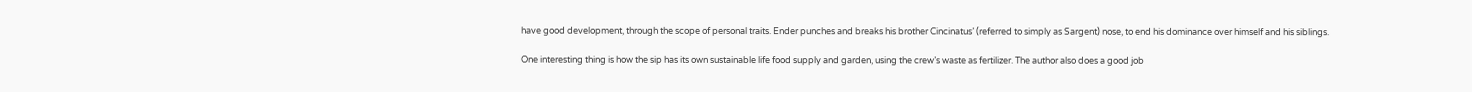have good development, through the scope of personal traits. Ender punches and breaks his brother Cincinatus’ (referred to simply as Sargent) nose, to end his dominance over himself and his siblings.

One interesting thing is how the sip has its own sustainable life food supply and garden, using the crew’s waste as fertilizer. The author also does a good job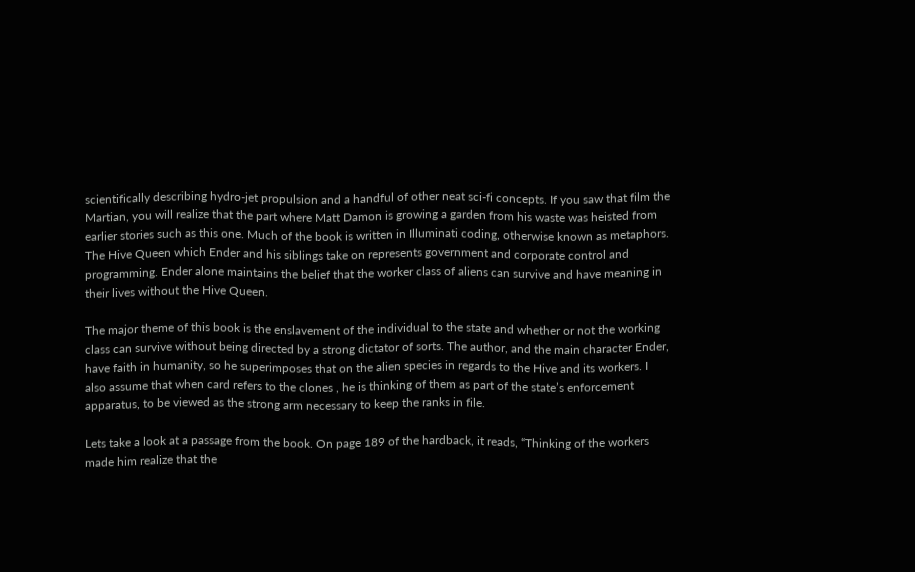scientifically describing hydro-jet propulsion and a handful of other neat sci-fi concepts. If you saw that film the Martian, you will realize that the part where Matt Damon is growing a garden from his waste was heisted from earlier stories such as this one. Much of the book is written in Illuminati coding, otherwise known as metaphors. The Hive Queen which Ender and his siblings take on represents government and corporate control and programming. Ender alone maintains the belief that the worker class of aliens can survive and have meaning in their lives without the Hive Queen.

The major theme of this book is the enslavement of the individual to the state and whether or not the working class can survive without being directed by a strong dictator of sorts. The author, and the main character Ender, have faith in humanity, so he superimposes that on the alien species in regards to the Hive and its workers. I also assume that when card refers to the clones , he is thinking of them as part of the state’s enforcement apparatus, to be viewed as the strong arm necessary to keep the ranks in file.

Lets take a look at a passage from the book. On page 189 of the hardback, it reads, “Thinking of the workers made him realize that the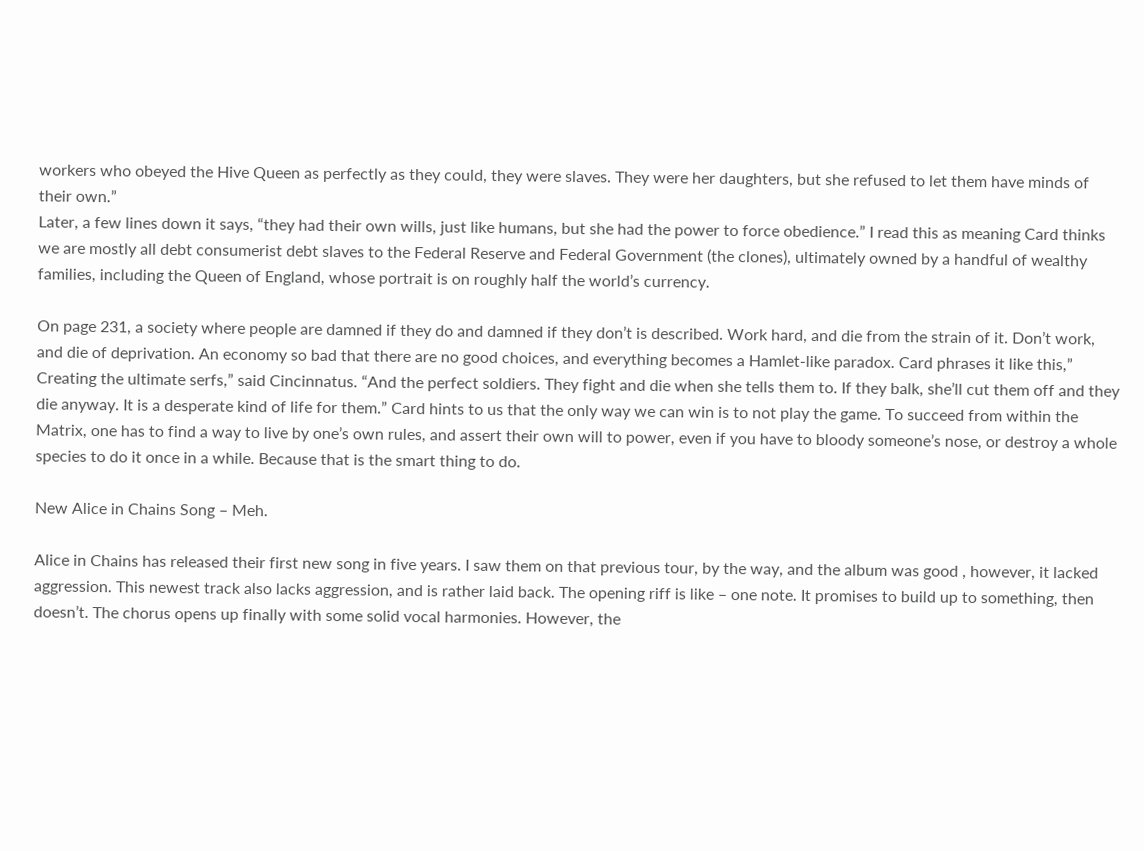workers who obeyed the Hive Queen as perfectly as they could, they were slaves. They were her daughters, but she refused to let them have minds of their own.”
Later, a few lines down it says, “they had their own wills, just like humans, but she had the power to force obedience.” I read this as meaning Card thinks we are mostly all debt consumerist debt slaves to the Federal Reserve and Federal Government (the clones), ultimately owned by a handful of wealthy families, including the Queen of England, whose portrait is on roughly half the world’s currency.

On page 231, a society where people are damned if they do and damned if they don’t is described. Work hard, and die from the strain of it. Don’t work, and die of deprivation. An economy so bad that there are no good choices, and everything becomes a Hamlet-like paradox. Card phrases it like this,” Creating the ultimate serfs,” said Cincinnatus. “And the perfect soldiers. They fight and die when she tells them to. If they balk, she’ll cut them off and they die anyway. It is a desperate kind of life for them.” Card hints to us that the only way we can win is to not play the game. To succeed from within the Matrix, one has to find a way to live by one’s own rules, and assert their own will to power, even if you have to bloody someone’s nose, or destroy a whole species to do it once in a while. Because that is the smart thing to do.

New Alice in Chains Song – Meh.

Alice in Chains has released their first new song in five years. I saw them on that previous tour, by the way, and the album was good , however, it lacked aggression. This newest track also lacks aggression, and is rather laid back. The opening riff is like – one note. It promises to build up to something, then doesn’t. The chorus opens up finally with some solid vocal harmonies. However, the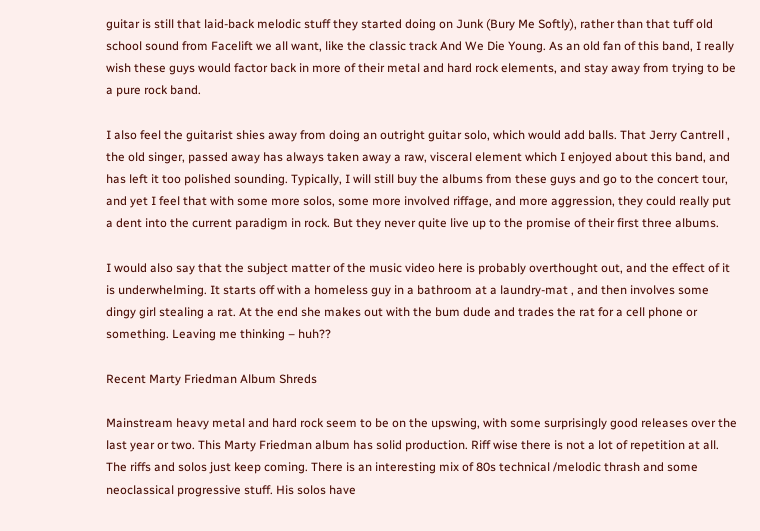guitar is still that laid-back melodic stuff they started doing on Junk (Bury Me Softly), rather than that tuff old school sound from Facelift we all want, like the classic track And We Die Young. As an old fan of this band, I really wish these guys would factor back in more of their metal and hard rock elements, and stay away from trying to be a pure rock band.

I also feel the guitarist shies away from doing an outright guitar solo, which would add balls. That Jerry Cantrell , the old singer, passed away has always taken away a raw, visceral element which I enjoyed about this band, and has left it too polished sounding. Typically, I will still buy the albums from these guys and go to the concert tour, and yet I feel that with some more solos, some more involved riffage, and more aggression, they could really put a dent into the current paradigm in rock. But they never quite live up to the promise of their first three albums.

I would also say that the subject matter of the music video here is probably overthought out, and the effect of it is underwhelming. It starts off with a homeless guy in a bathroom at a laundry-mat , and then involves some dingy girl stealing a rat. At the end she makes out with the bum dude and trades the rat for a cell phone or something. Leaving me thinking – huh??

Recent Marty Friedman Album Shreds

Mainstream heavy metal and hard rock seem to be on the upswing, with some surprisingly good releases over the last year or two. This Marty Friedman album has solid production. Riff wise there is not a lot of repetition at all. The riffs and solos just keep coming. There is an interesting mix of 80s technical /melodic thrash and some neoclassical progressive stuff. His solos have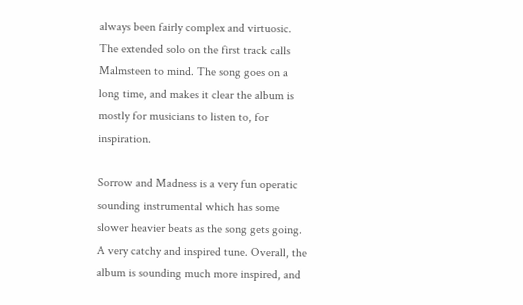always been fairly complex and virtuosic. The extended solo on the first track calls Malmsteen to mind. The song goes on a long time, and makes it clear the album is mostly for musicians to listen to, for inspiration.

Sorrow and Madness is a very fun operatic sounding instrumental which has some slower heavier beats as the song gets going. A very catchy and inspired tune. Overall, the album is sounding much more inspired, and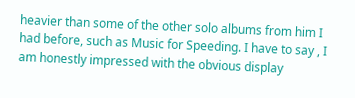heavier than some of the other solo albums from him I had before, such as Music for Speeding. I have to say , I am honestly impressed with the obvious display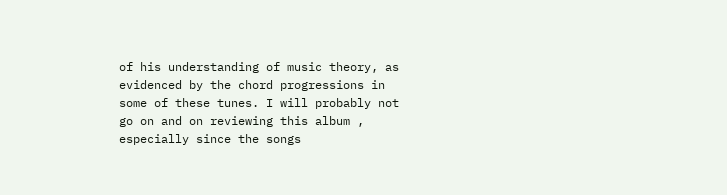of his understanding of music theory, as evidenced by the chord progressions in some of these tunes. I will probably not go on and on reviewing this album , especially since the songs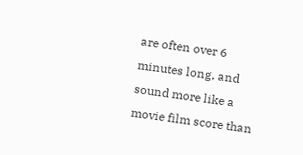are often over 6 minutes long, and sound more like a movie film score than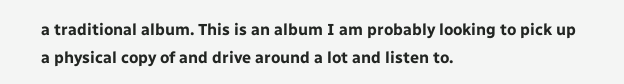a traditional album. This is an album I am probably looking to pick up a physical copy of and drive around a lot and listen to.